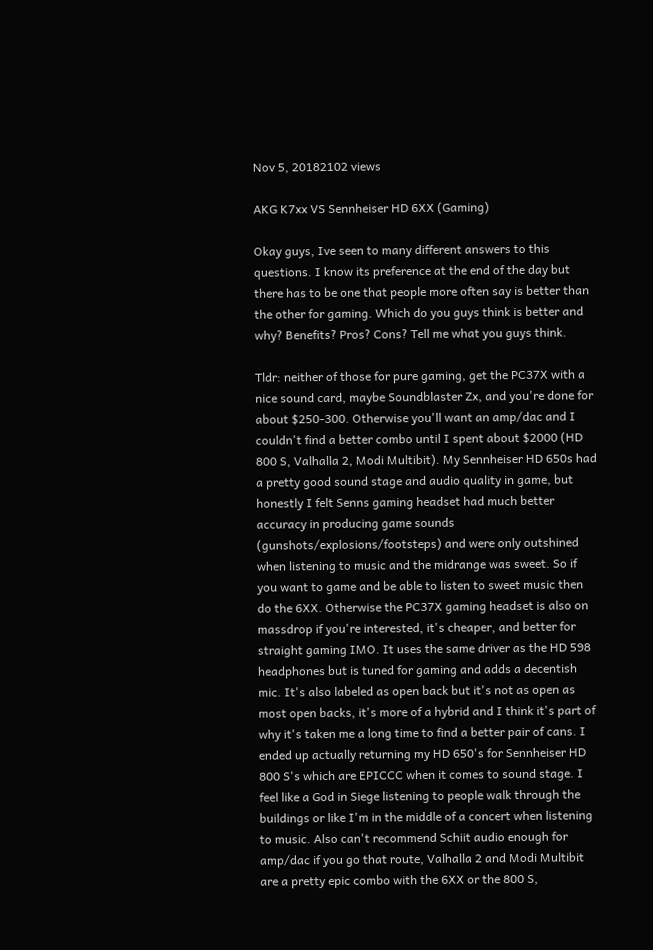Nov 5, 20182102 views

AKG K7xx VS Sennheiser HD 6XX (Gaming)

Okay guys, Ive seen to many different answers to this questions. I know its preference at the end of the day but there has to be one that people more often say is better than the other for gaming. Which do you guys think is better and why? Benefits? Pros? Cons? Tell me what you guys think.

Tldr: neither of those for pure gaming, get the PC37X with a nice sound card, maybe Soundblaster Zx, and you're done for about $250-300. Otherwise you'll want an amp/dac and I couldn't find a better combo until I spent about $2000 (HD 800 S, Valhalla 2, Modi Multibit). My Sennheiser HD 650s had a pretty good sound stage and audio quality in game, but honestly I felt Senns gaming headset had much better accuracy in producing game sounds (gunshots/explosions/footsteps) and were only outshined when listening to music and the midrange was sweet. So if you want to game and be able to listen to sweet music then do the 6XX. Otherwise the PC37X gaming headset is also on massdrop if you're interested, it's cheaper, and better for straight gaming IMO. It uses the same driver as the HD 598 headphones but is tuned for gaming and adds a decentish mic. It's also labeled as open back but it's not as open as most open backs, it's more of a hybrid and I think it's part of why it's taken me a long time to find a better pair of cans. I ended up actually returning my HD 650's for Sennheiser HD 800 S's which are EPICCC when it comes to sound stage. I feel like a God in Siege listening to people walk through the buildings or like I'm in the middle of a concert when listening to music. Also can't recommend Schiit audio enough for amp/dac if you go that route, Valhalla 2 and Modi Multibit are a pretty epic combo with the 6XX or the 800 S,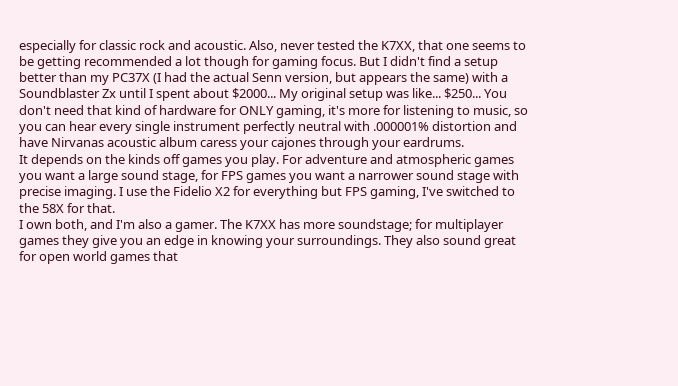especially for classic rock and acoustic. Also, never tested the K7XX, that one seems to be getting recommended a lot though for gaming focus. But I didn't find a setup better than my PC37X (I had the actual Senn version, but appears the same) with a Soundblaster Zx until I spent about $2000... My original setup was like... $250... You don't need that kind of hardware for ONLY gaming, it's more for listening to music, so you can hear every single instrument perfectly neutral with .000001% distortion and have Nirvanas acoustic album caress your cajones through your eardrums.
It depends on the kinds off games you play. For adventure and atmospheric games you want a large sound stage, for FPS games you want a narrower sound stage with precise imaging. I use the Fidelio X2 for everything but FPS gaming, I've switched to the 58X for that.
I own both, and I'm also a gamer. The K7XX has more soundstage; for multiplayer games they give you an edge in knowing your surroundings. They also sound great for open world games that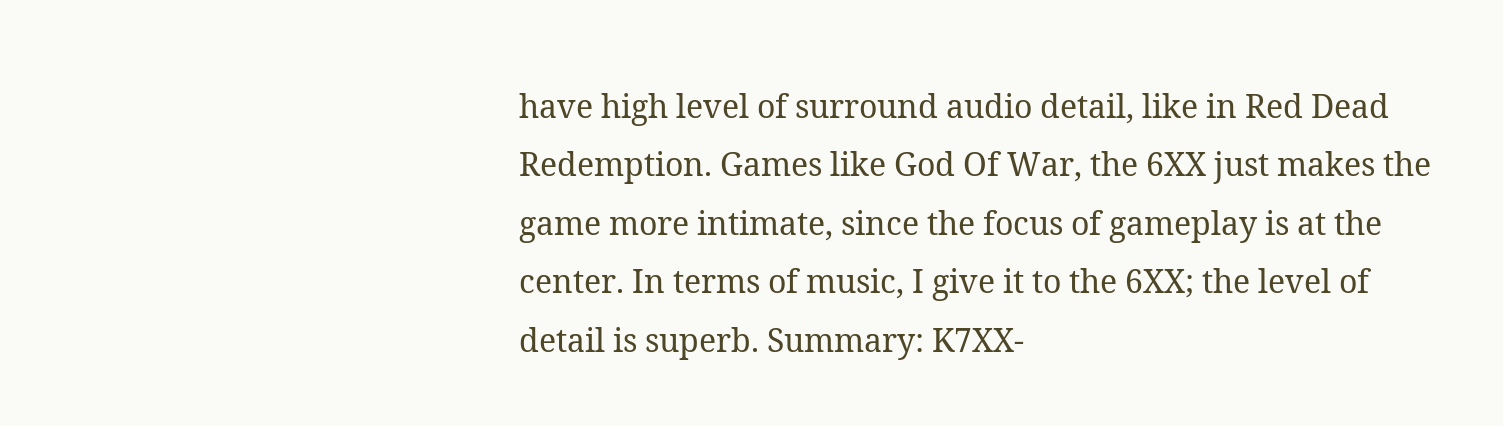have high level of surround audio detail, like in Red Dead Redemption. Games like God Of War, the 6XX just makes the game more intimate, since the focus of gameplay is at the center. In terms of music, I give it to the 6XX; the level of detail is superb. Summary: K7XX-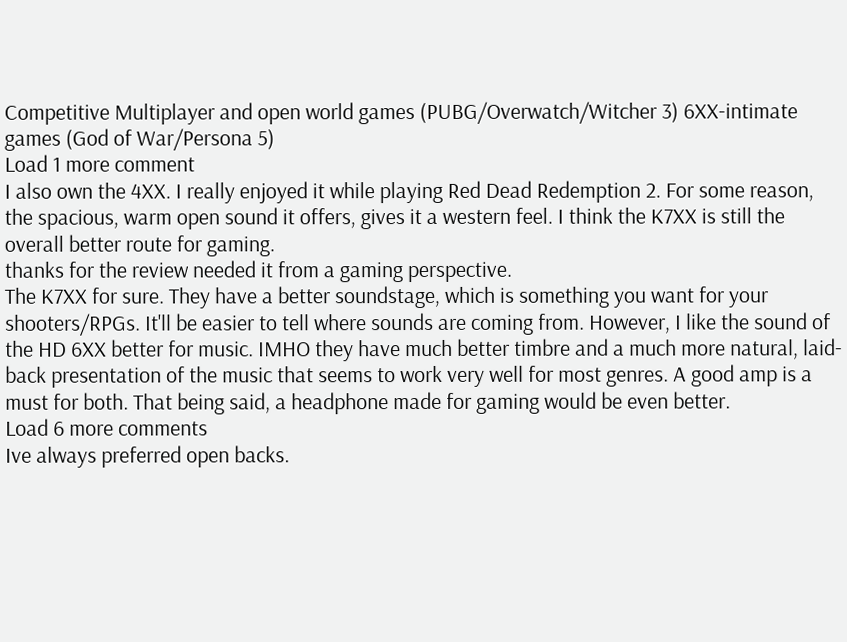Competitive Multiplayer and open world games (PUBG/Overwatch/Witcher 3) 6XX-intimate games (God of War/Persona 5)
Load 1 more comment
I also own the 4XX. I really enjoyed it while playing Red Dead Redemption 2. For some reason, the spacious, warm open sound it offers, gives it a western feel. I think the K7XX is still the overall better route for gaming.
thanks for the review needed it from a gaming perspective.
The K7XX for sure. They have a better soundstage, which is something you want for your shooters/RPGs. It'll be easier to tell where sounds are coming from. However, I like the sound of the HD 6XX better for music. IMHO they have much better timbre and a much more natural, laid-back presentation of the music that seems to work very well for most genres. A good amp is a must for both. That being said, a headphone made for gaming would be even better.
Load 6 more comments
Ive always preferred open backs.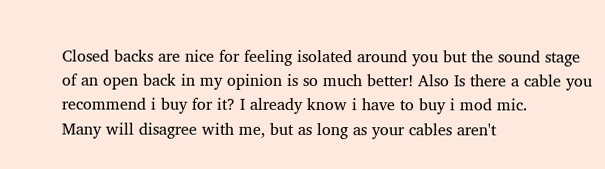Closed backs are nice for feeling isolated around you but the sound stage of an open back in my opinion is so much better! Also Is there a cable you recommend i buy for it? I already know i have to buy i mod mic.
Many will disagree with me, but as long as your cables aren't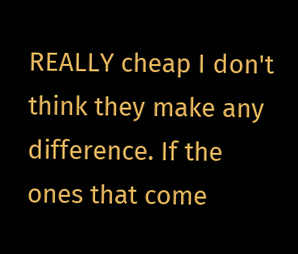REALLY cheap I don't think they make any difference. If the ones that come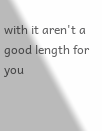with it aren't a good length for you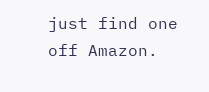just find one off Amazon.